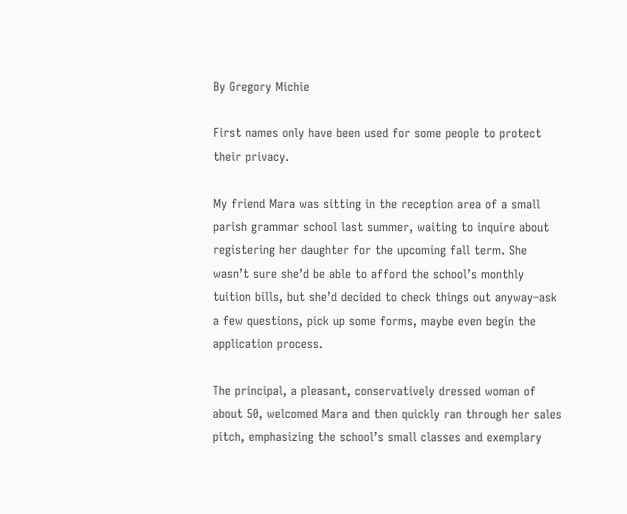By Gregory Michie

First names only have been used for some people to protect their privacy.

My friend Mara was sitting in the reception area of a small parish grammar school last summer, waiting to inquire about registering her daughter for the upcoming fall term. She wasn’t sure she’d be able to afford the school’s monthly tuition bills, but she’d decided to check things out anyway–ask a few questions, pick up some forms, maybe even begin the application process.

The principal, a pleasant, conservatively dressed woman of about 50, welcomed Mara and then quickly ran through her sales pitch, emphasizing the school’s small classes and exemplary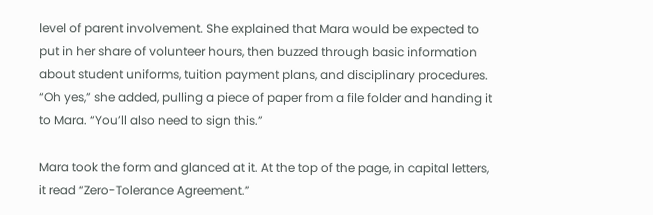level of parent involvement. She explained that Mara would be expected to put in her share of volunteer hours, then buzzed through basic information about student uniforms, tuition payment plans, and disciplinary procedures. “Oh yes,” she added, pulling a piece of paper from a file folder and handing it to Mara. “You’ll also need to sign this.”

Mara took the form and glanced at it. At the top of the page, in capital letters, it read “Zero-Tolerance Agreement.”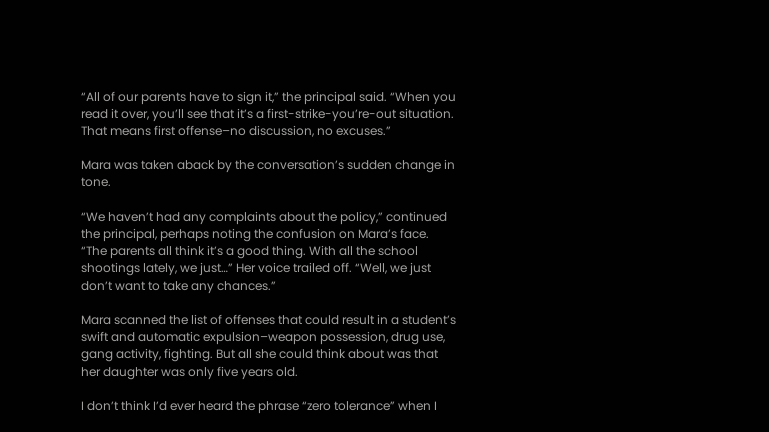“All of our parents have to sign it,” the principal said. “When you read it over, you’ll see that it’s a first-strike-you’re-out situation. That means first offense–no discussion, no excuses.”

Mara was taken aback by the conversation’s sudden change in tone.

“We haven’t had any complaints about the policy,” continued the principal, perhaps noting the confusion on Mara’s face. “The parents all think it’s a good thing. With all the school shootings lately, we just…” Her voice trailed off. “Well, we just don’t want to take any chances.”

Mara scanned the list of offenses that could result in a student’s swift and automatic expulsion–weapon possession, drug use, gang activity, fighting. But all she could think about was that her daughter was only five years old.

I don’t think I’d ever heard the phrase “zero tolerance” when I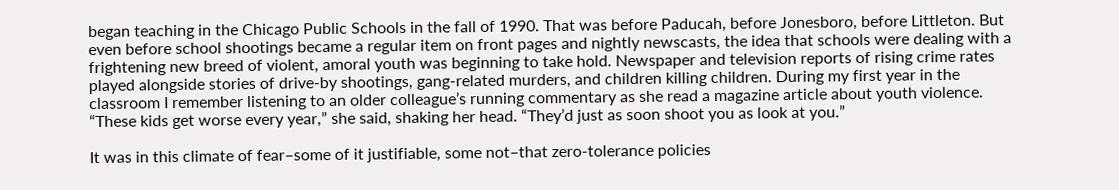began teaching in the Chicago Public Schools in the fall of 1990. That was before Paducah, before Jonesboro, before Littleton. But even before school shootings became a regular item on front pages and nightly newscasts, the idea that schools were dealing with a frightening new breed of violent, amoral youth was beginning to take hold. Newspaper and television reports of rising crime rates played alongside stories of drive-by shootings, gang-related murders, and children killing children. During my first year in the classroom I remember listening to an older colleague’s running commentary as she read a magazine article about youth violence. “These kids get worse every year,” she said, shaking her head. “They’d just as soon shoot you as look at you.”

It was in this climate of fear–some of it justifiable, some not–that zero-tolerance policies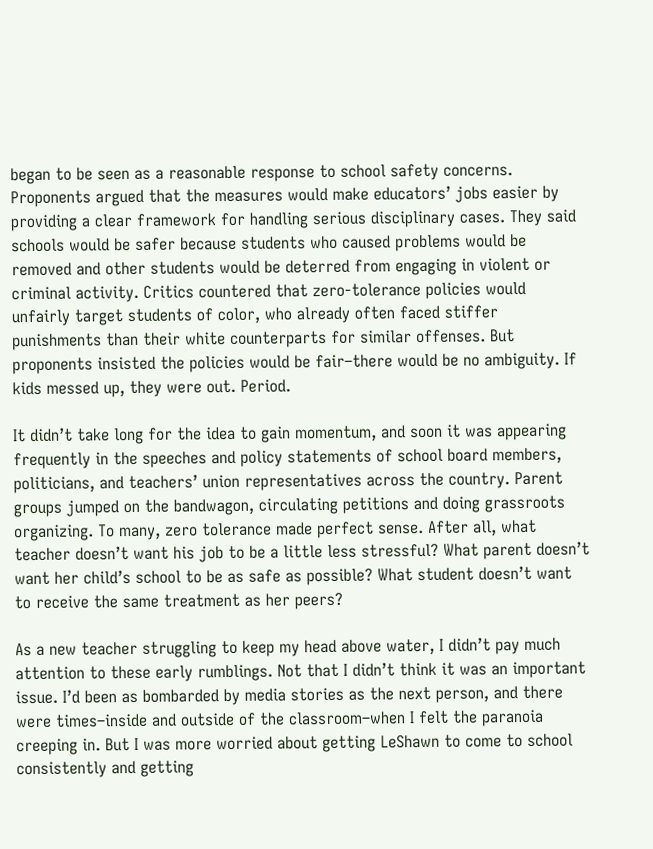began to be seen as a reasonable response to school safety concerns. Proponents argued that the measures would make educators’ jobs easier by providing a clear framework for handling serious disciplinary cases. They said schools would be safer because students who caused problems would be removed and other students would be deterred from engaging in violent or criminal activity. Critics countered that zero-tolerance policies would unfairly target students of color, who already often faced stiffer punishments than their white counterparts for similar offenses. But proponents insisted the policies would be fair–there would be no ambiguity. If kids messed up, they were out. Period.

It didn’t take long for the idea to gain momentum, and soon it was appearing frequently in the speeches and policy statements of school board members, politicians, and teachers’ union representatives across the country. Parent groups jumped on the bandwagon, circulating petitions and doing grassroots organizing. To many, zero tolerance made perfect sense. After all, what teacher doesn’t want his job to be a little less stressful? What parent doesn’t want her child’s school to be as safe as possible? What student doesn’t want to receive the same treatment as her peers?

As a new teacher struggling to keep my head above water, I didn’t pay much attention to these early rumblings. Not that I didn’t think it was an important issue. I’d been as bombarded by media stories as the next person, and there were times–inside and outside of the classroom–when I felt the paranoia creeping in. But I was more worried about getting LeShawn to come to school consistently and getting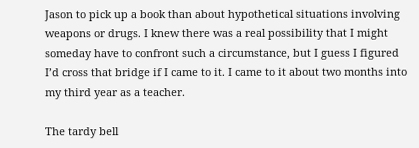Jason to pick up a book than about hypothetical situations involving weapons or drugs. I knew there was a real possibility that I might someday have to confront such a circumstance, but I guess I figured I’d cross that bridge if I came to it. I came to it about two months into my third year as a teacher.

The tardy bell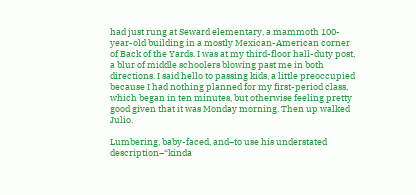had just rung at Seward elementary, a mammoth 100-year-old building in a mostly Mexican-American corner of Back of the Yards. I was at my third-floor hall-duty post, a blur of middle schoolers blowing past me in both directions. I said hello to passing kids, a little preoccupied because I had nothing planned for my first-period class, which began in ten minutes, but otherwise feeling pretty good given that it was Monday morning. Then up walked Julio.

Lumbering, baby-faced, and–to use his understated description–“kinda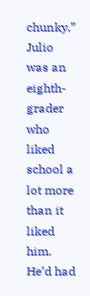chunky,” Julio was an eighth-grader who liked school a lot more than it liked him. He’d had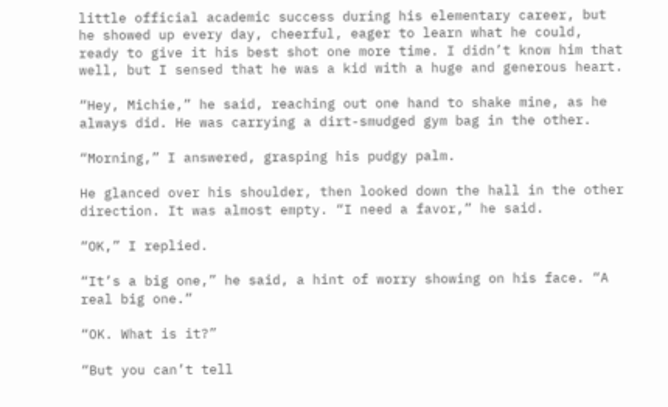little official academic success during his elementary career, but he showed up every day, cheerful, eager to learn what he could, ready to give it his best shot one more time. I didn’t know him that well, but I sensed that he was a kid with a huge and generous heart.

“Hey, Michie,” he said, reaching out one hand to shake mine, as he always did. He was carrying a dirt-smudged gym bag in the other.

“Morning,” I answered, grasping his pudgy palm.

He glanced over his shoulder, then looked down the hall in the other direction. It was almost empty. “I need a favor,” he said.

“OK,” I replied.

“It’s a big one,” he said, a hint of worry showing on his face. “A real big one.”

“OK. What is it?”

“But you can’t tell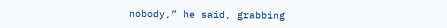nobody,” he said, grabbing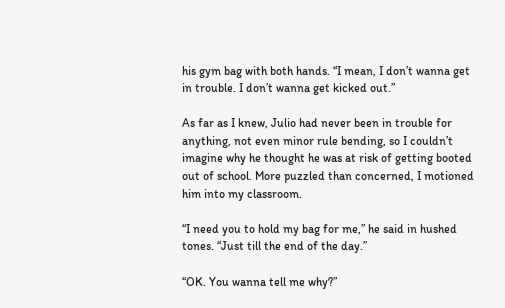his gym bag with both hands. “I mean, I don’t wanna get in trouble. I don’t wanna get kicked out.”

As far as I knew, Julio had never been in trouble for anything, not even minor rule bending, so I couldn’t imagine why he thought he was at risk of getting booted out of school. More puzzled than concerned, I motioned him into my classroom.

“I need you to hold my bag for me,” he said in hushed tones. “Just till the end of the day.”

“OK. You wanna tell me why?”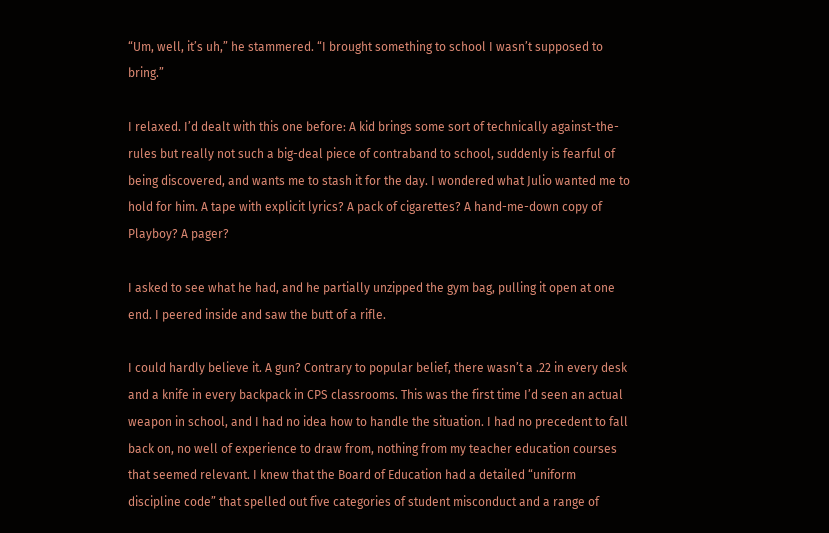“Um, well, it’s uh,” he stammered. “I brought something to school I wasn’t supposed to bring.”

I relaxed. I’d dealt with this one before: A kid brings some sort of technically against-the-rules but really not such a big-deal piece of contraband to school, suddenly is fearful of being discovered, and wants me to stash it for the day. I wondered what Julio wanted me to hold for him. A tape with explicit lyrics? A pack of cigarettes? A hand-me-down copy of Playboy? A pager?

I asked to see what he had, and he partially unzipped the gym bag, pulling it open at one end. I peered inside and saw the butt of a rifle.

I could hardly believe it. A gun? Contrary to popular belief, there wasn’t a .22 in every desk and a knife in every backpack in CPS classrooms. This was the first time I’d seen an actual weapon in school, and I had no idea how to handle the situation. I had no precedent to fall back on, no well of experience to draw from, nothing from my teacher education courses that seemed relevant. I knew that the Board of Education had a detailed “uniform discipline code” that spelled out five categories of student misconduct and a range of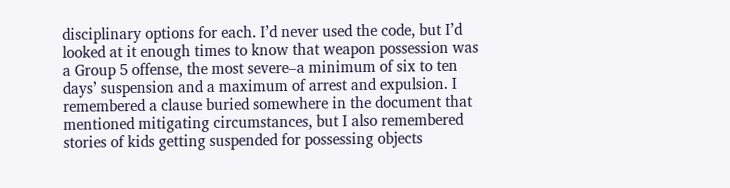disciplinary options for each. I’d never used the code, but I’d looked at it enough times to know that weapon possession was a Group 5 offense, the most severe–a minimum of six to ten days’ suspension and a maximum of arrest and expulsion. I remembered a clause buried somewhere in the document that mentioned mitigating circumstances, but I also remembered stories of kids getting suspended for possessing objects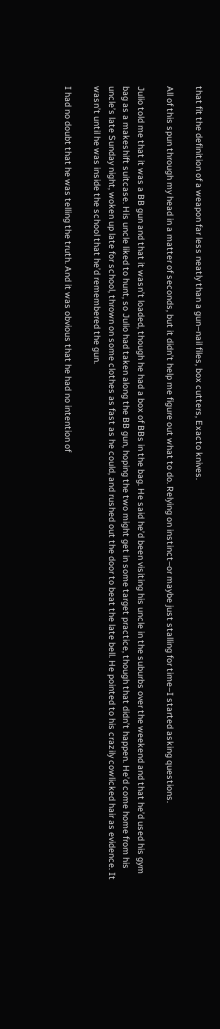that fit the definition of a weapon far less neatly than a gun–nail files, box cutters, Exacto knives.

All of this spun through my head in a matter of seconds, but it didn’t help me figure out what to do. Relying on instinct–or maybe just stalling for time–I started asking questions.

Julio told me that it was a BB gun and that it wasn’t loaded, though he had a box of BBs in the bag. He said he’d been visiting his uncle in the suburbs over the weekend and that he’d used his gym bag as a makeshift suitcase. His uncle liked to hunt, so Julio had taken along the BB gun, hoping the two might get in some target practice, though that didn’t happen. He’d come home from his uncle’s late Sunday night, woken up late for school, thrown on some clothes as fast as he could, and rushed out the door to beat the late bell. He pointed to his crazily cowlicked hair as evidence. It wasn’t until he was inside the school that he’d remembered the gun.

I had no doubt that he was telling the truth. And it was obvious that he had no intention of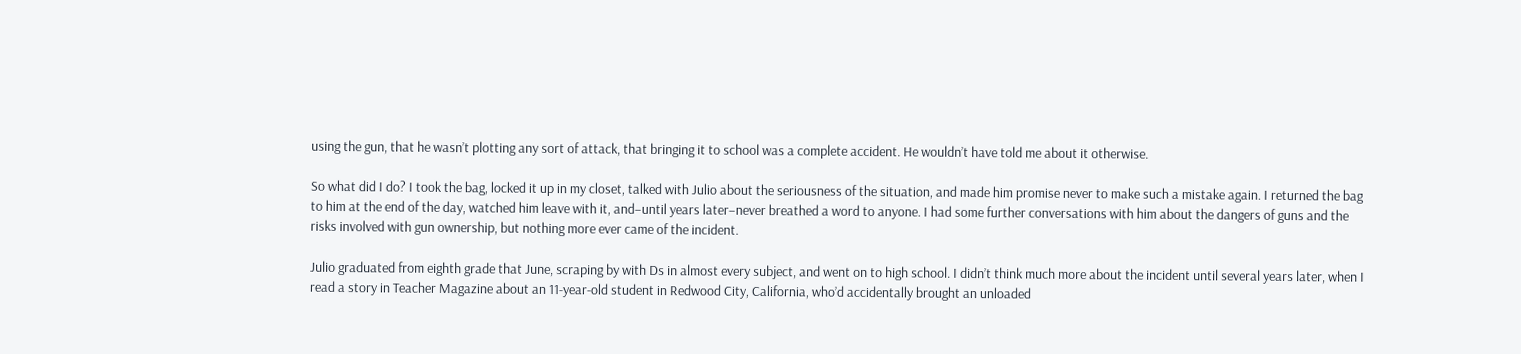using the gun, that he wasn’t plotting any sort of attack, that bringing it to school was a complete accident. He wouldn’t have told me about it otherwise.

So what did I do? I took the bag, locked it up in my closet, talked with Julio about the seriousness of the situation, and made him promise never to make such a mistake again. I returned the bag to him at the end of the day, watched him leave with it, and–until years later–never breathed a word to anyone. I had some further conversations with him about the dangers of guns and the risks involved with gun ownership, but nothing more ever came of the incident.

Julio graduated from eighth grade that June, scraping by with Ds in almost every subject, and went on to high school. I didn’t think much more about the incident until several years later, when I read a story in Teacher Magazine about an 11-year-old student in Redwood City, California, who’d accidentally brought an unloaded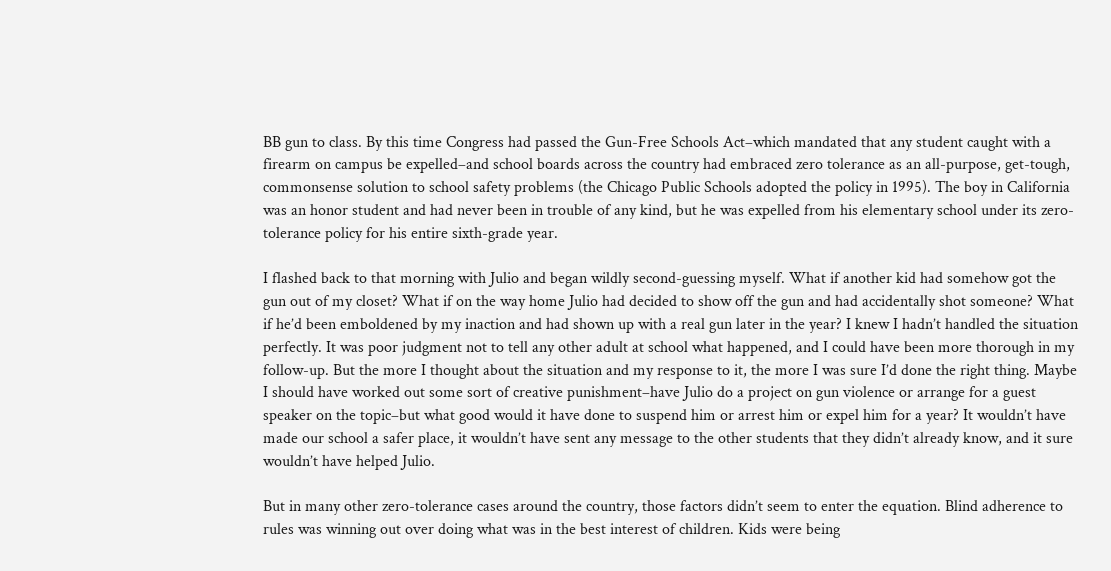BB gun to class. By this time Congress had passed the Gun-Free Schools Act–which mandated that any student caught with a firearm on campus be expelled–and school boards across the country had embraced zero tolerance as an all-purpose, get-tough, commonsense solution to school safety problems (the Chicago Public Schools adopted the policy in 1995). The boy in California was an honor student and had never been in trouble of any kind, but he was expelled from his elementary school under its zero-tolerance policy for his entire sixth-grade year.

I flashed back to that morning with Julio and began wildly second-guessing myself. What if another kid had somehow got the gun out of my closet? What if on the way home Julio had decided to show off the gun and had accidentally shot someone? What if he’d been emboldened by my inaction and had shown up with a real gun later in the year? I knew I hadn’t handled the situation perfectly. It was poor judgment not to tell any other adult at school what happened, and I could have been more thorough in my follow-up. But the more I thought about the situation and my response to it, the more I was sure I’d done the right thing. Maybe I should have worked out some sort of creative punishment–have Julio do a project on gun violence or arrange for a guest speaker on the topic–but what good would it have done to suspend him or arrest him or expel him for a year? It wouldn’t have made our school a safer place, it wouldn’t have sent any message to the other students that they didn’t already know, and it sure wouldn’t have helped Julio.

But in many other zero-tolerance cases around the country, those factors didn’t seem to enter the equation. Blind adherence to rules was winning out over doing what was in the best interest of children. Kids were being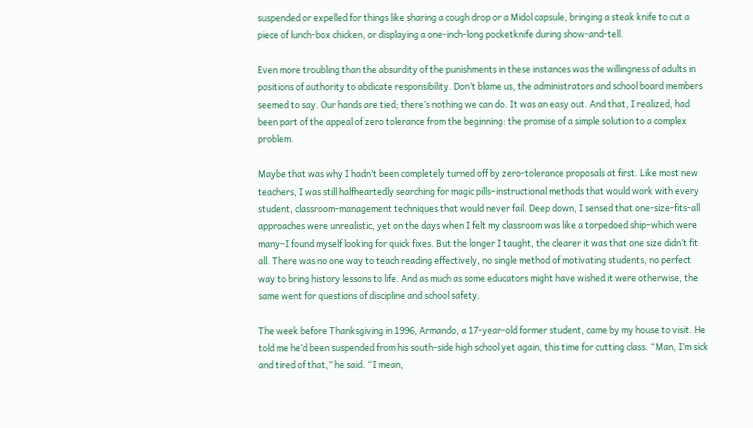suspended or expelled for things like sharing a cough drop or a Midol capsule, bringing a steak knife to cut a piece of lunch-box chicken, or displaying a one-inch-long pocketknife during show-and-tell.

Even more troubling than the absurdity of the punishments in these instances was the willingness of adults in positions of authority to abdicate responsibility. Don’t blame us, the administrators and school board members seemed to say. Our hands are tied; there’s nothing we can do. It was an easy out. And that, I realized, had been part of the appeal of zero tolerance from the beginning: the promise of a simple solution to a complex problem.

Maybe that was why I hadn’t been completely turned off by zero-tolerance proposals at first. Like most new teachers, I was still halfheartedly searching for magic pills–instructional methods that would work with every student, classroom-management techniques that would never fail. Deep down, I sensed that one-size-fits-all approaches were unrealistic, yet on the days when I felt my classroom was like a torpedoed ship–which were many–I found myself looking for quick fixes. But the longer I taught, the clearer it was that one size didn’t fit all. There was no one way to teach reading effectively, no single method of motivating students, no perfect way to bring history lessons to life. And as much as some educators might have wished it were otherwise, the same went for questions of discipline and school safety.

The week before Thanksgiving in 1996, Armando, a 17-year-old former student, came by my house to visit. He told me he’d been suspended from his south-side high school yet again, this time for cutting class. “Man, I’m sick and tired of that,” he said. “I mean,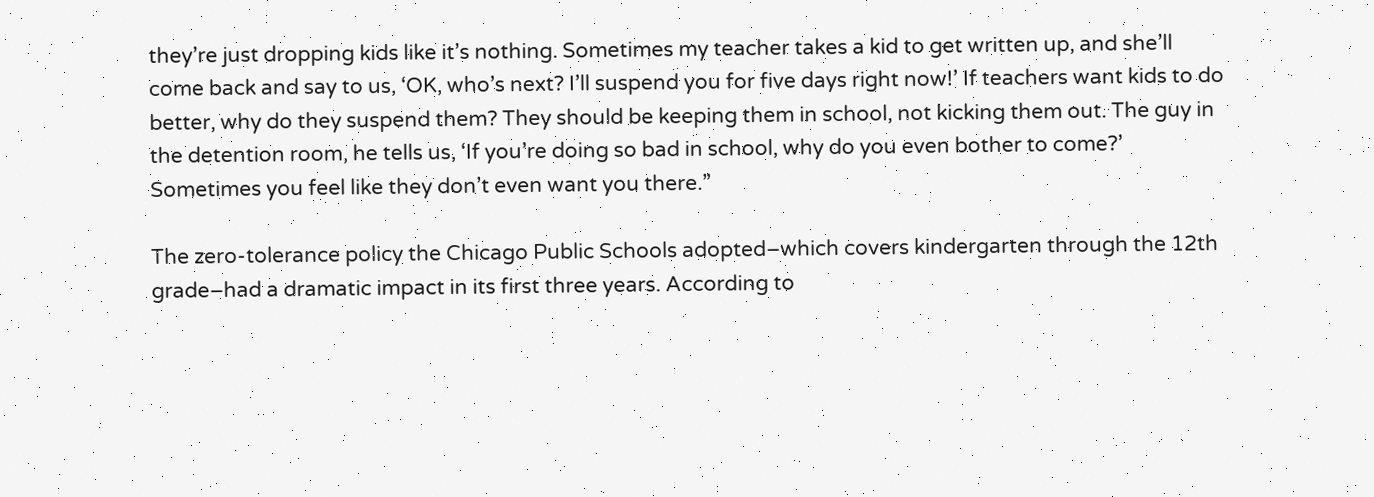they’re just dropping kids like it’s nothing. Sometimes my teacher takes a kid to get written up, and she’ll come back and say to us, ‘OK, who’s next? I’ll suspend you for five days right now!’ If teachers want kids to do better, why do they suspend them? They should be keeping them in school, not kicking them out. The guy in the detention room, he tells us, ‘If you’re doing so bad in school, why do you even bother to come?’ Sometimes you feel like they don’t even want you there.”

The zero-tolerance policy the Chicago Public Schools adopted–which covers kindergarten through the 12th grade–had a dramatic impact in its first three years. According to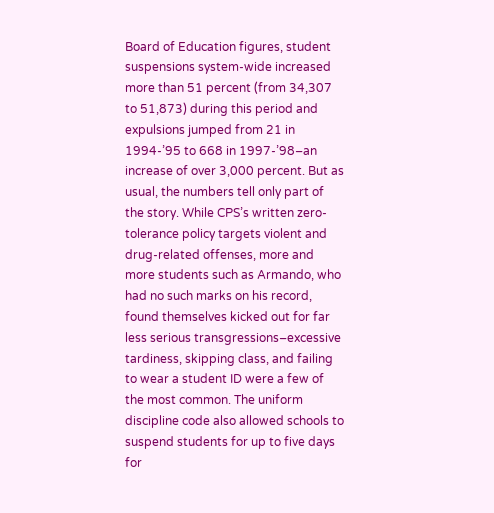Board of Education figures, student suspensions system-wide increased more than 51 percent (from 34,307 to 51,873) during this period and expulsions jumped from 21 in 1994-’95 to 668 in 1997-’98–an increase of over 3,000 percent. But as usual, the numbers tell only part of the story. While CPS’s written zero-tolerance policy targets violent and drug-related offenses, more and more students such as Armando, who had no such marks on his record, found themselves kicked out for far less serious transgressions–excessive tardiness, skipping class, and failing to wear a student ID were a few of the most common. The uniform discipline code also allowed schools to suspend students for up to five days for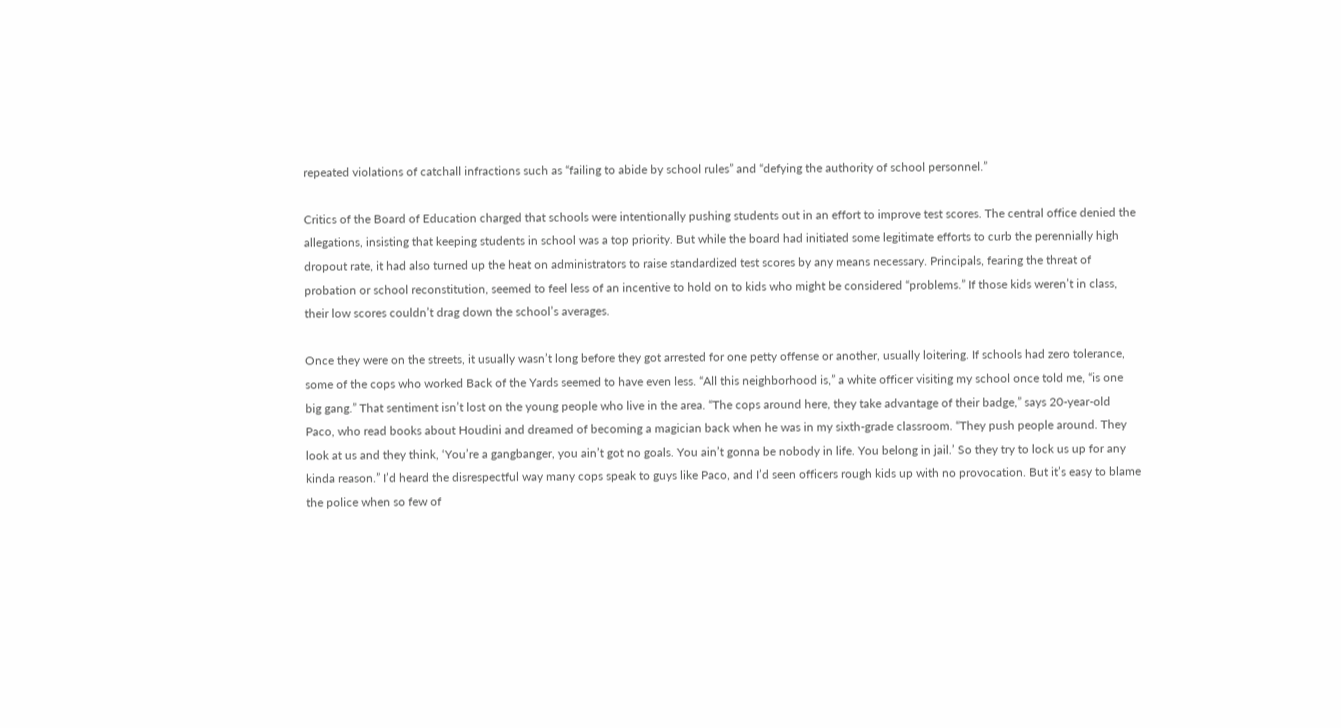repeated violations of catchall infractions such as “failing to abide by school rules” and “defying the authority of school personnel.”

Critics of the Board of Education charged that schools were intentionally pushing students out in an effort to improve test scores. The central office denied the allegations, insisting that keeping students in school was a top priority. But while the board had initiated some legitimate efforts to curb the perennially high dropout rate, it had also turned up the heat on administrators to raise standardized test scores by any means necessary. Principals, fearing the threat of probation or school reconstitution, seemed to feel less of an incentive to hold on to kids who might be considered “problems.” If those kids weren’t in class, their low scores couldn’t drag down the school’s averages.

Once they were on the streets, it usually wasn’t long before they got arrested for one petty offense or another, usually loitering. If schools had zero tolerance, some of the cops who worked Back of the Yards seemed to have even less. “All this neighborhood is,” a white officer visiting my school once told me, “is one big gang.” That sentiment isn’t lost on the young people who live in the area. “The cops around here, they take advantage of their badge,” says 20-year-old Paco, who read books about Houdini and dreamed of becoming a magician back when he was in my sixth-grade classroom. “They push people around. They look at us and they think, ‘You’re a gangbanger, you ain’t got no goals. You ain’t gonna be nobody in life. You belong in jail.’ So they try to lock us up for any kinda reason.” I’d heard the disrespectful way many cops speak to guys like Paco, and I’d seen officers rough kids up with no provocation. But it’s easy to blame the police when so few of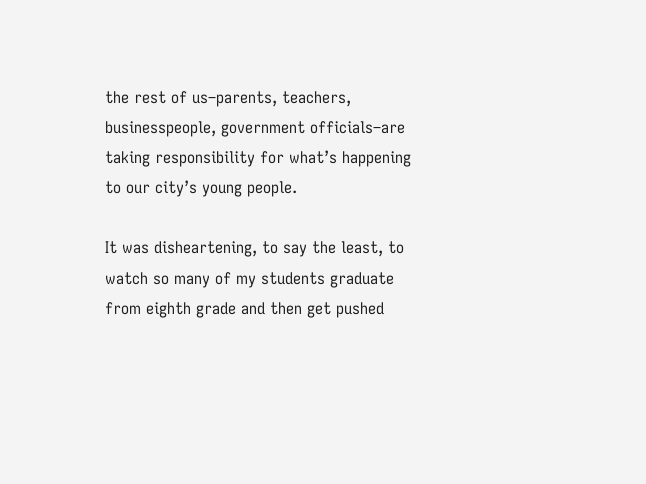the rest of us–parents, teachers, businesspeople, government officials–are taking responsibility for what’s happening to our city’s young people.

It was disheartening, to say the least, to watch so many of my students graduate from eighth grade and then get pushed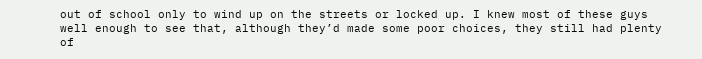out of school only to wind up on the streets or locked up. I knew most of these guys well enough to see that, although they’d made some poor choices, they still had plenty of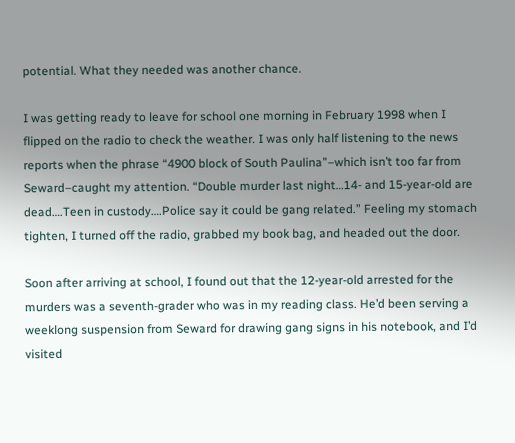potential. What they needed was another chance.

I was getting ready to leave for school one morning in February 1998 when I flipped on the radio to check the weather. I was only half listening to the news reports when the phrase “4900 block of South Paulina”–which isn’t too far from Seward–caught my attention. “Double murder last night…14- and 15-year-old are dead….Teen in custody….Police say it could be gang related.” Feeling my stomach tighten, I turned off the radio, grabbed my book bag, and headed out the door.

Soon after arriving at school, I found out that the 12-year-old arrested for the murders was a seventh-grader who was in my reading class. He’d been serving a weeklong suspension from Seward for drawing gang signs in his notebook, and I’d visited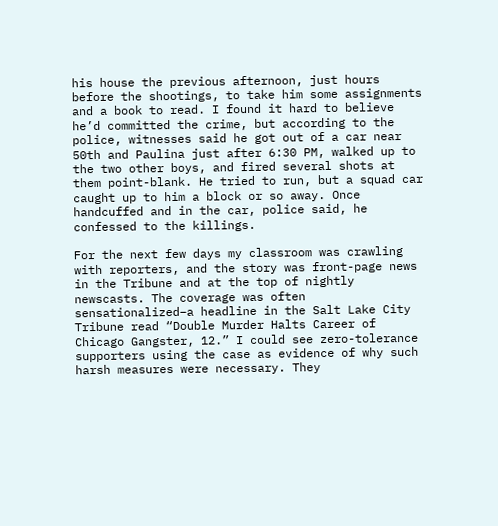his house the previous afternoon, just hours before the shootings, to take him some assignments and a book to read. I found it hard to believe he’d committed the crime, but according to the police, witnesses said he got out of a car near 50th and Paulina just after 6:30 PM, walked up to the two other boys, and fired several shots at them point-blank. He tried to run, but a squad car caught up to him a block or so away. Once handcuffed and in the car, police said, he confessed to the killings.

For the next few days my classroom was crawling with reporters, and the story was front-page news in the Tribune and at the top of nightly newscasts. The coverage was often sensationalized–a headline in the Salt Lake City Tribune read “Double Murder Halts Career of Chicago Gangster, 12.” I could see zero-tolerance supporters using the case as evidence of why such harsh measures were necessary. They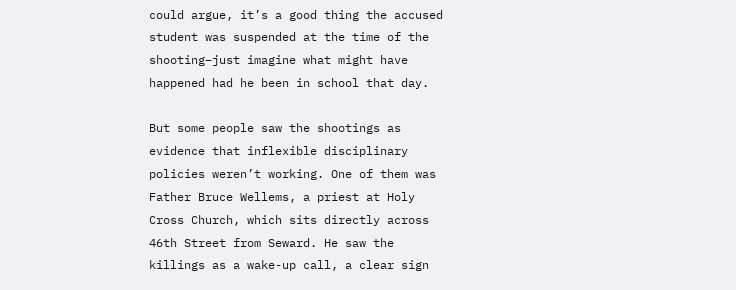could argue, it’s a good thing the accused student was suspended at the time of the shooting–just imagine what might have happened had he been in school that day.

But some people saw the shootings as evidence that inflexible disciplinary policies weren’t working. One of them was Father Bruce Wellems, a priest at Holy Cross Church, which sits directly across 46th Street from Seward. He saw the killings as a wake-up call, a clear sign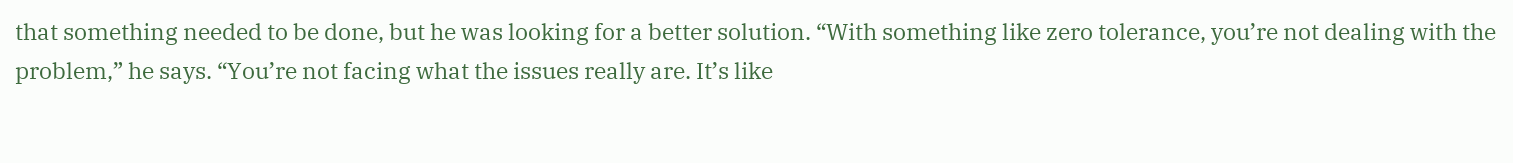that something needed to be done, but he was looking for a better solution. “With something like zero tolerance, you’re not dealing with the problem,” he says. “You’re not facing what the issues really are. It’s like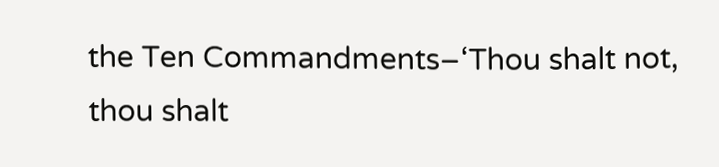the Ten Commandments–‘Thou shalt not, thou shalt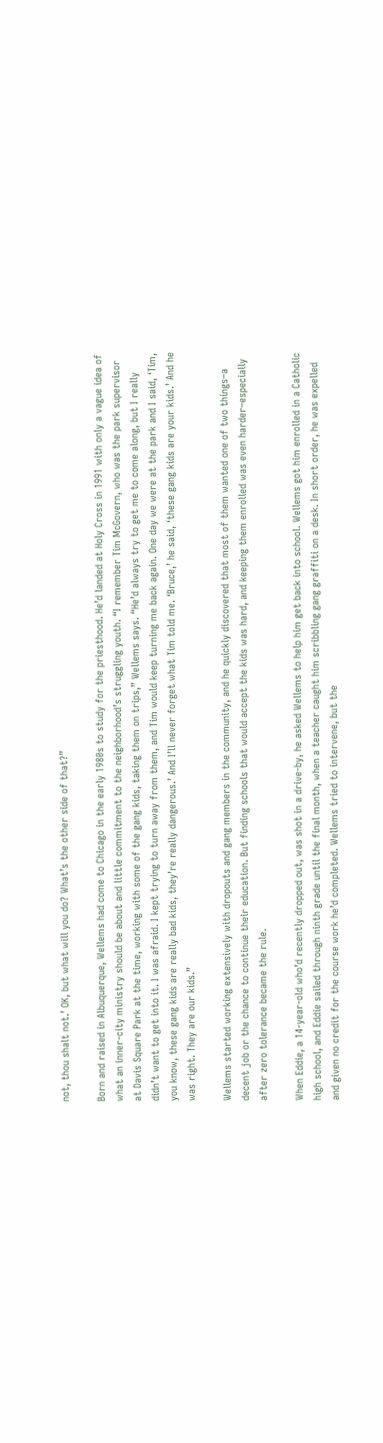not, thou shalt not.’ OK, but what will you do? What’s the other side of that?”

Born and raised in Albuquerque, Wellems had come to Chicago in the early 1980s to study for the priesthood. He’d landed at Holy Cross in 1991 with only a vague idea of what an inner-city ministry should be about and little commitment to the neighborhood’s struggling youth. “I remember Tim McGovern, who was the park supervisor at Davis Square Park at the time, working with some of the gang kids, taking them on trips,” Wellems says. “He’d always try to get me to come along, but I really didn’t want to get into it. I was afraid. I kept trying to turn away from them, and Tim would keep turning me back again. One day we were at the park and I said, ‘Tim, you know, these gang kids are really bad kids, they’re really dangerous.’ And I’ll never forget what Tim told me. ‘Bruce,’ he said, ‘these gang kids are your kids.’ And he was right. They are our kids.”

Wellems started working extensively with dropouts and gang members in the community, and he quickly discovered that most of them wanted one of two things–a decent job or the chance to continue their education. But finding schools that would accept the kids was hard, and keeping them enrolled was even harder–especially after zero tolerance became the rule.

When Eddie, a 14-year-old who’d recently dropped out, was shot in a drive-by, he asked Wellems to help him get back into school. Wellems got him enrolled in a Catholic high school, and Eddie sailed through ninth grade until the final month, when a teacher caught him scribbling gang graffiti on a desk. In short order, he was expelled and given no credit for the course work he’d completed. Wellems tried to intervene, but the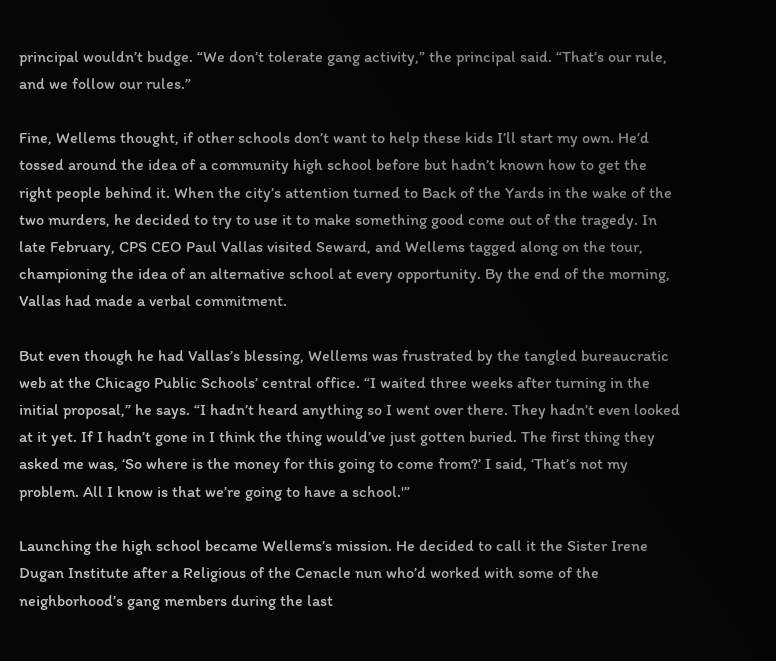principal wouldn’t budge. “We don’t tolerate gang activity,” the principal said. “That’s our rule, and we follow our rules.”

Fine, Wellems thought, if other schools don’t want to help these kids I’ll start my own. He’d tossed around the idea of a community high school before but hadn’t known how to get the right people behind it. When the city’s attention turned to Back of the Yards in the wake of the two murders, he decided to try to use it to make something good come out of the tragedy. In late February, CPS CEO Paul Vallas visited Seward, and Wellems tagged along on the tour, championing the idea of an alternative school at every opportunity. By the end of the morning, Vallas had made a verbal commitment.

But even though he had Vallas’s blessing, Wellems was frustrated by the tangled bureaucratic web at the Chicago Public Schools’ central office. “I waited three weeks after turning in the initial proposal,” he says. “I hadn’t heard anything so I went over there. They hadn’t even looked at it yet. If I hadn’t gone in I think the thing would’ve just gotten buried. The first thing they asked me was, ‘So where is the money for this going to come from?’ I said, ‘That’s not my problem. All I know is that we’re going to have a school.'”

Launching the high school became Wellems’s mission. He decided to call it the Sister Irene Dugan Institute after a Religious of the Cenacle nun who’d worked with some of the neighborhood’s gang members during the last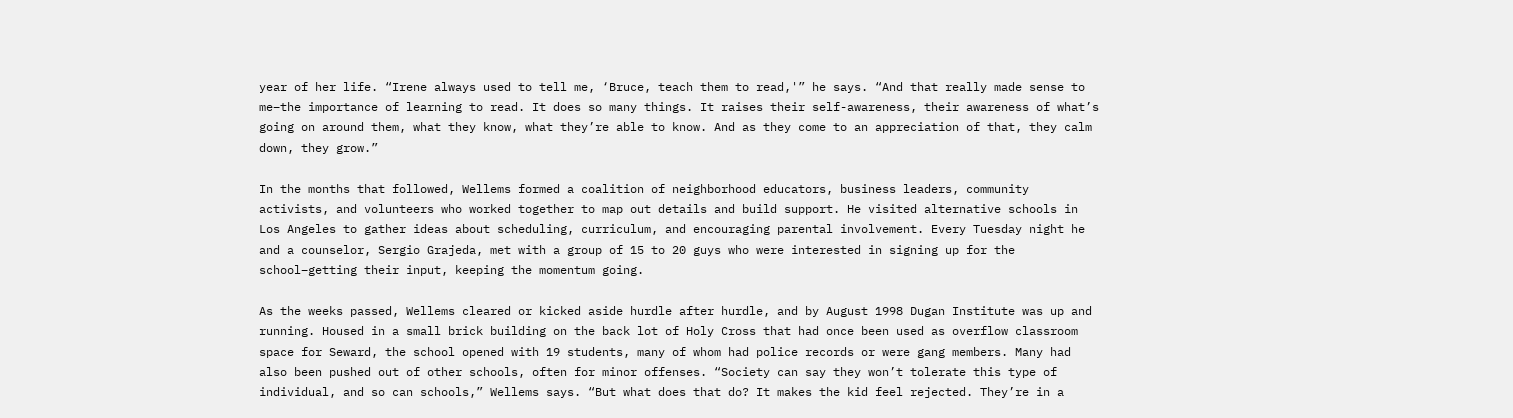year of her life. “Irene always used to tell me, ‘Bruce, teach them to read,'” he says. “And that really made sense to me–the importance of learning to read. It does so many things. It raises their self-awareness, their awareness of what’s going on around them, what they know, what they’re able to know. And as they come to an appreciation of that, they calm down, they grow.”

In the months that followed, Wellems formed a coalition of neighborhood educators, business leaders, community activists, and volunteers who worked together to map out details and build support. He visited alternative schools in Los Angeles to gather ideas about scheduling, curriculum, and encouraging parental involvement. Every Tuesday night he and a counselor, Sergio Grajeda, met with a group of 15 to 20 guys who were interested in signing up for the school–getting their input, keeping the momentum going.

As the weeks passed, Wellems cleared or kicked aside hurdle after hurdle, and by August 1998 Dugan Institute was up and running. Housed in a small brick building on the back lot of Holy Cross that had once been used as overflow classroom space for Seward, the school opened with 19 students, many of whom had police records or were gang members. Many had also been pushed out of other schools, often for minor offenses. “Society can say they won’t tolerate this type of individual, and so can schools,” Wellems says. “But what does that do? It makes the kid feel rejected. They’re in a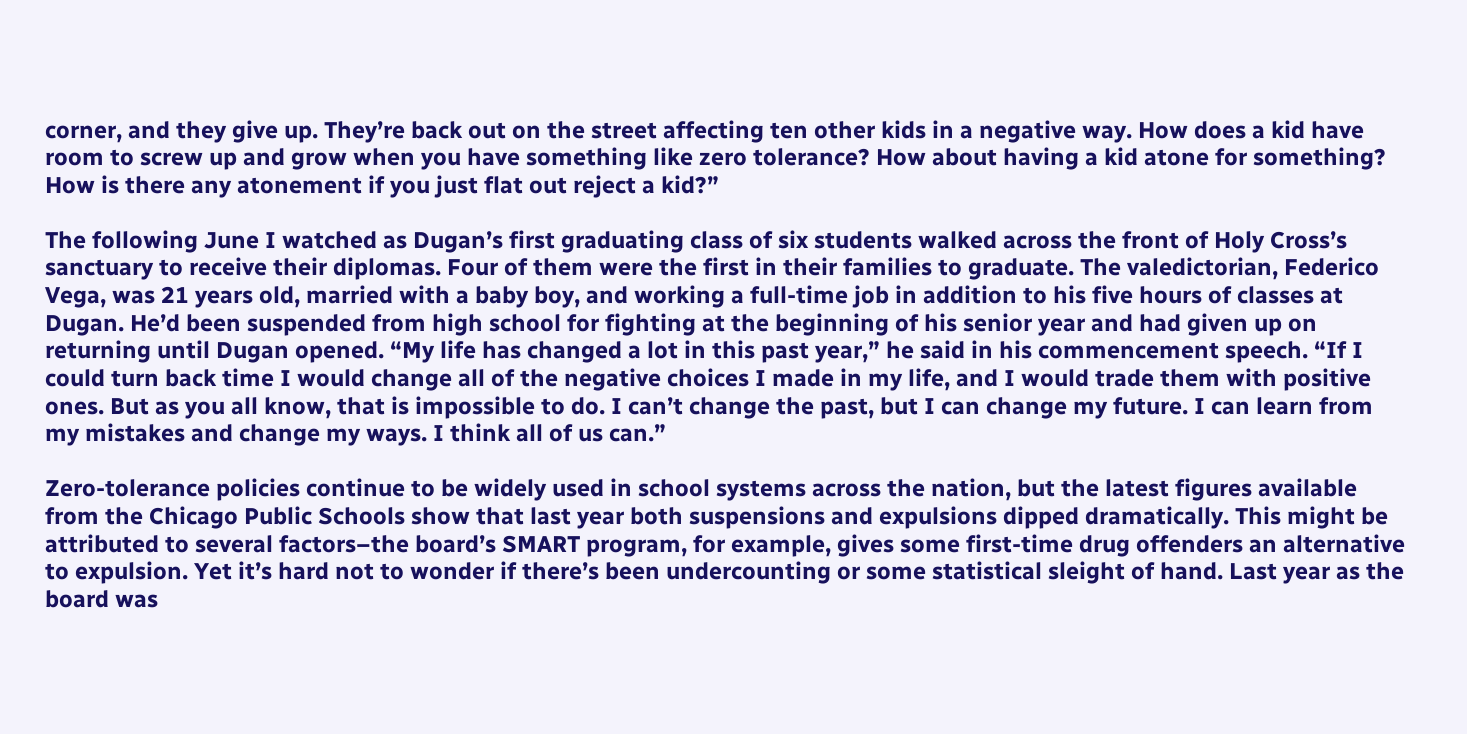corner, and they give up. They’re back out on the street affecting ten other kids in a negative way. How does a kid have room to screw up and grow when you have something like zero tolerance? How about having a kid atone for something? How is there any atonement if you just flat out reject a kid?”

The following June I watched as Dugan’s first graduating class of six students walked across the front of Holy Cross’s sanctuary to receive their diplomas. Four of them were the first in their families to graduate. The valedictorian, Federico Vega, was 21 years old, married with a baby boy, and working a full-time job in addition to his five hours of classes at Dugan. He’d been suspended from high school for fighting at the beginning of his senior year and had given up on returning until Dugan opened. “My life has changed a lot in this past year,” he said in his commencement speech. “If I could turn back time I would change all of the negative choices I made in my life, and I would trade them with positive ones. But as you all know, that is impossible to do. I can’t change the past, but I can change my future. I can learn from my mistakes and change my ways. I think all of us can.”

Zero-tolerance policies continue to be widely used in school systems across the nation, but the latest figures available from the Chicago Public Schools show that last year both suspensions and expulsions dipped dramatically. This might be attributed to several factors–the board’s SMART program, for example, gives some first-time drug offenders an alternative to expulsion. Yet it’s hard not to wonder if there’s been undercounting or some statistical sleight of hand. Last year as the board was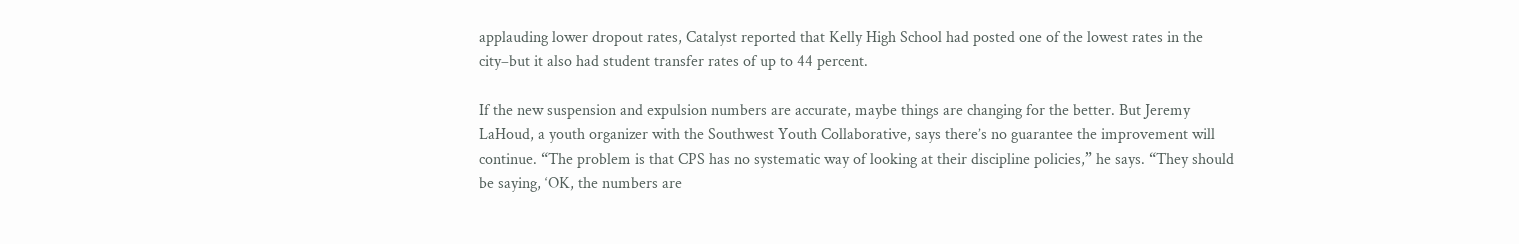applauding lower dropout rates, Catalyst reported that Kelly High School had posted one of the lowest rates in the city–but it also had student transfer rates of up to 44 percent.

If the new suspension and expulsion numbers are accurate, maybe things are changing for the better. But Jeremy LaHoud, a youth organizer with the Southwest Youth Collaborative, says there’s no guarantee the improvement will continue. “The problem is that CPS has no systematic way of looking at their discipline policies,” he says. “They should be saying, ‘OK, the numbers are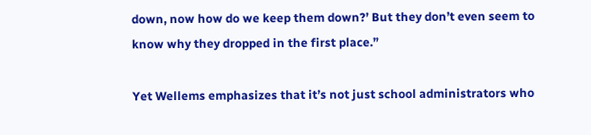down, now how do we keep them down?’ But they don’t even seem to know why they dropped in the first place.”

Yet Wellems emphasizes that it’s not just school administrators who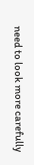need to look more carefully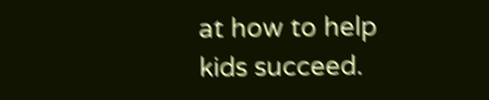at how to help kids succeed.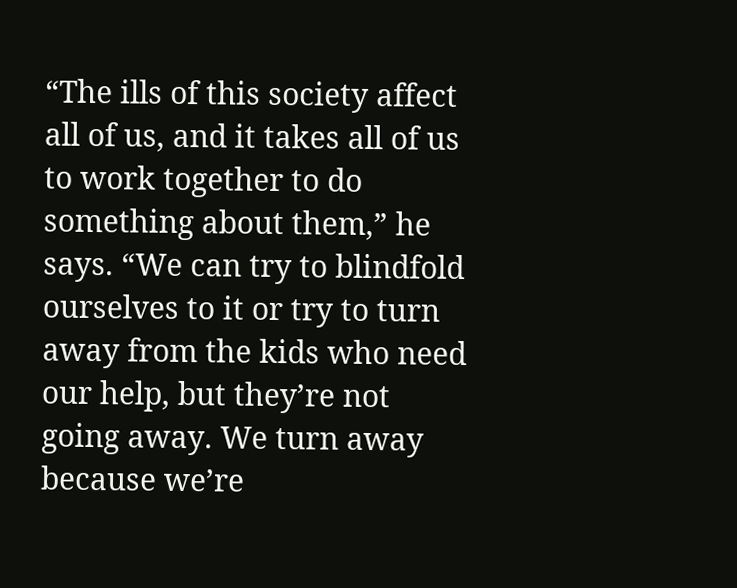“The ills of this society affect all of us, and it takes all of us to work together to do something about them,” he says. “We can try to blindfold ourselves to it or try to turn away from the kids who need our help, but they’re not going away. We turn away because we’re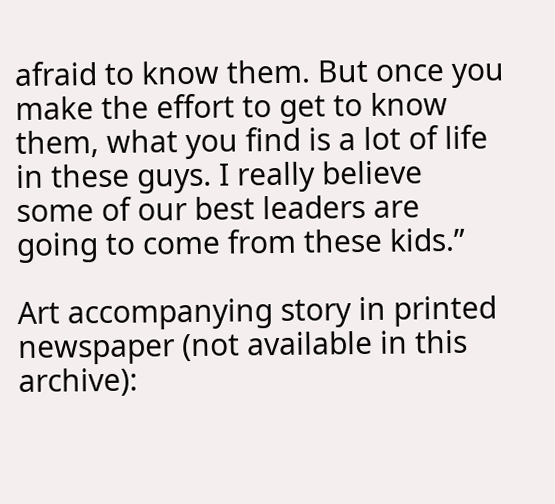afraid to know them. But once you make the effort to get to know them, what you find is a lot of life in these guys. I really believe some of our best leaders are going to come from these kids.”

Art accompanying story in printed newspaper (not available in this archive):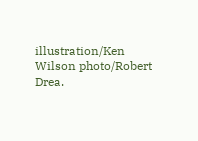illustration/Ken Wilson photo/Robert Drea.